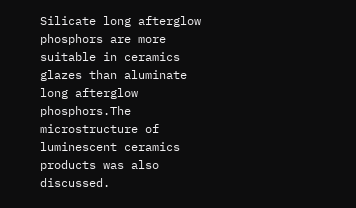Silicate long afterglow phosphors are more suitable in ceramics glazes than aluminate long afterglow phosphors.The microstructure of luminescent ceramics products was also discussed.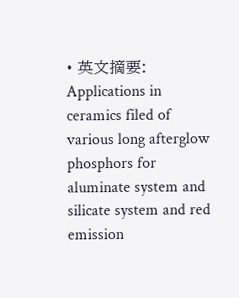• 英文摘要: Applications in ceramics filed of various long afterglow phosphors for aluminate system and silicate system and red emission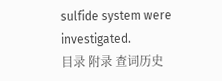sulfide system were investigated.
目录 附录 查词历史